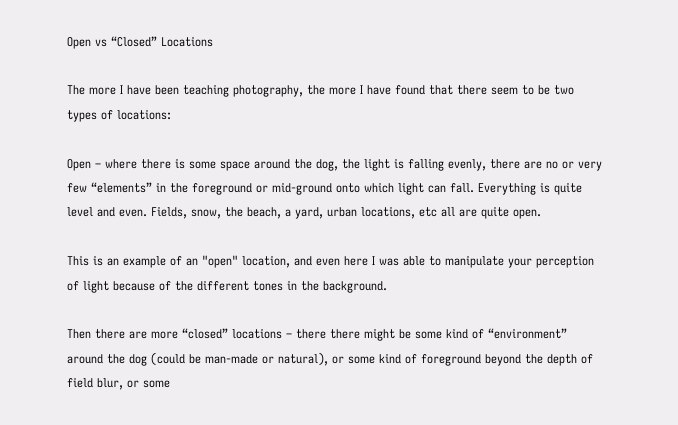Open vs “Closed” Locations

The more I have been teaching photography, the more I have found that there seem to be two types of locations:

Open – where there is some space around the dog, the light is falling evenly, there are no or very few “elements” in the foreground or mid-ground onto which light can fall. Everything is quite level and even. Fields, snow, the beach, a yard, urban locations, etc all are quite open.

This is an example of an "open" location, and even here I was able to manipulate your perception of light because of the different tones in the background.

Then there are more “closed” locations – there there might be some kind of “environment” around the dog (could be man-made or natural), or some kind of foreground beyond the depth of field blur, or some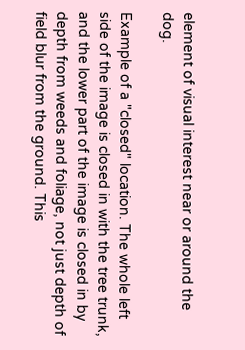element of visual interest near or around the dog.

Example of a "closed" location. The whole left side of the image is closed in with the tree trunk, and the lower part of the image is closed in by depth from weeds and foliage, not just depth of field blur from the ground. This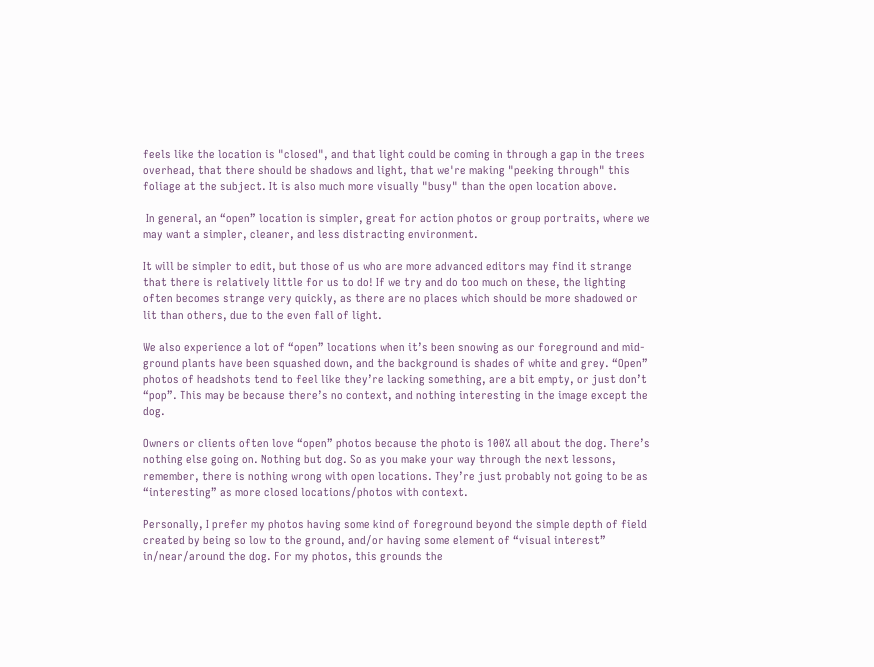feels like the location is "closed", and that light could be coming in through a gap in the trees overhead, that there should be shadows and light, that we're making "peeking through" this foliage at the subject. It is also much more visually "busy" than the open location above.

 In general, an “open” location is simpler, great for action photos or group portraits, where we may want a simpler, cleaner, and less distracting environment.

It will be simpler to edit, but those of us who are more advanced editors may find it strange that there is relatively little for us to do! If we try and do too much on these, the lighting often becomes strange very quickly, as there are no places which should be more shadowed or lit than others, due to the even fall of light.

We also experience a lot of “open” locations when it’s been snowing as our foreground and mid-ground plants have been squashed down, and the background is shades of white and grey. “Open” photos of headshots tend to feel like they’re lacking something, are a bit empty, or just don’t “pop”. This may be because there’s no context, and nothing interesting in the image except the dog.

Owners or clients often love “open” photos because the photo is 100% all about the dog. There’s nothing else going on. Nothing but dog. So as you make your way through the next lessons, remember, there is nothing wrong with open locations. They’re just probably not going to be as “interesting” as more closed locations/photos with context.

Personally, I prefer my photos having some kind of foreground beyond the simple depth of field created by being so low to the ground, and/or having some element of “visual interest” in/near/around the dog. For my photos, this grounds the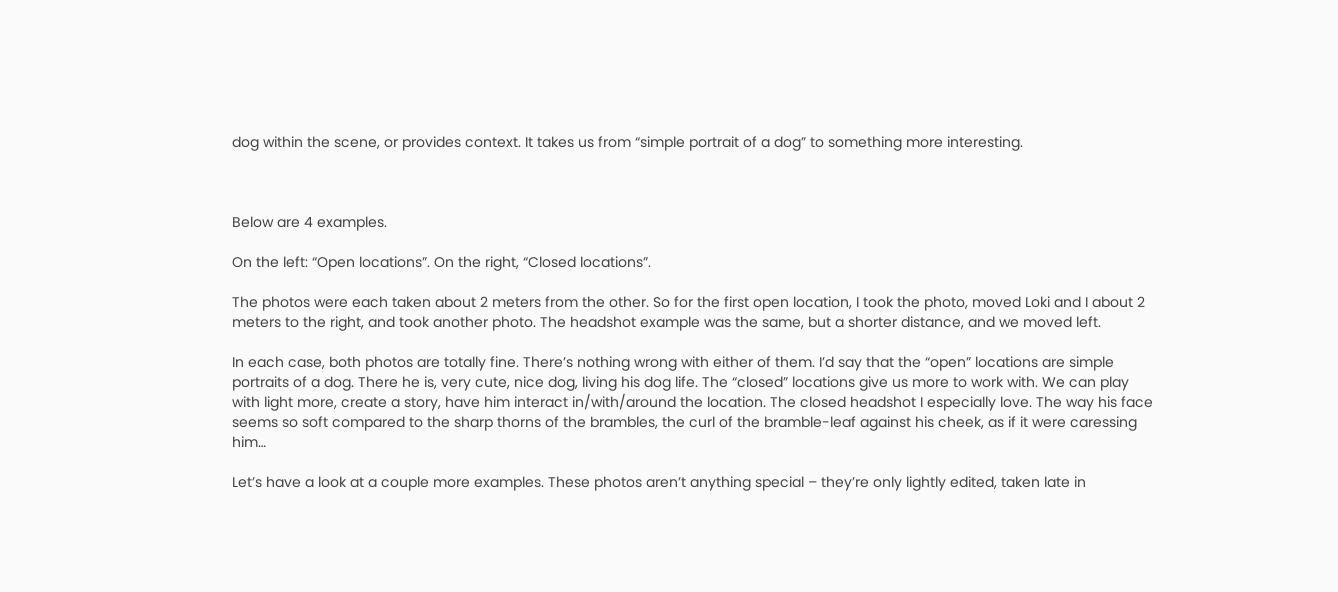dog within the scene, or provides context. It takes us from “simple portrait of a dog” to something more interesting.



Below are 4 examples.

On the left: “Open locations”. On the right, “Closed locations”.

The photos were each taken about 2 meters from the other. So for the first open location, I took the photo, moved Loki and I about 2 meters to the right, and took another photo. The headshot example was the same, but a shorter distance, and we moved left.

In each case, both photos are totally fine. There’s nothing wrong with either of them. I’d say that the “open” locations are simple portraits of a dog. There he is, very cute, nice dog, living his dog life. The “closed” locations give us more to work with. We can play with light more, create a story, have him interact in/with/around the location. The closed headshot I especially love. The way his face seems so soft compared to the sharp thorns of the brambles, the curl of the bramble-leaf against his cheek, as if it were caressing him…

Let’s have a look at a couple more examples. These photos aren’t anything special – they’re only lightly edited, taken late in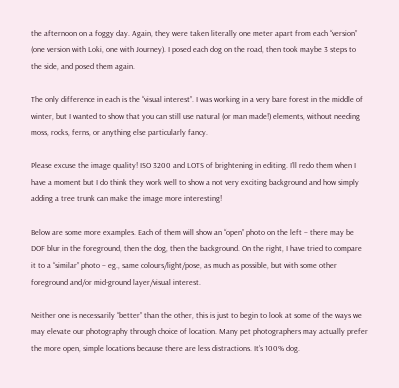the afternoon on a foggy day. Again, they were taken literally one meter apart from each “version” (one version with Loki, one with Journey). I posed each dog on the road, then took maybe 3 steps to the side, and posed them again.

The only difference in each is the “visual interest”. I was working in a very bare forest in the middle of winter, but I wanted to show that you can still use natural (or man made!) elements, without needing moss, rocks, ferns, or anything else particularly fancy.

Please excuse the image quality! ISO 3200 and LOTS of brightening in editing. I’ll redo them when I have a moment but I do think they work well to show a not very exciting background and how simply adding a tree trunk can make the image more interesting!

Below are some more examples. Each of them will show an “open” photo on the left – there may be DOF blur in the foreground, then the dog, then the background. On the right, I have tried to compare it to a “similar” photo – eg., same colours/light/pose, as much as possible, but with some other foreground and/or mid-ground layer/visual interest.

Neither one is necessarily “better” than the other, this is just to begin to look at some of the ways we may elevate our photography through choice of location. Many pet photographers may actually prefer the more open, simple locations because there are less distractions. It’s 100% dog.